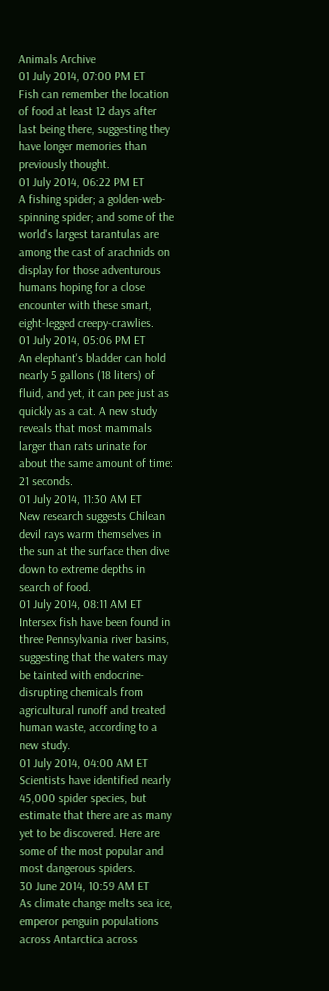Animals Archive
01 July 2014, 07:00 PM ET
Fish can remember the location of food at least 12 days after last being there, suggesting they have longer memories than previously thought.
01 July 2014, 06:22 PM ET
A fishing spider; a golden-web-spinning spider; and some of the world's largest tarantulas are among the cast of arachnids on display for those adventurous humans hoping for a close encounter with these smart, eight-legged creepy-crawlies.
01 July 2014, 05:06 PM ET
An elephant's bladder can hold nearly 5 gallons (18 liters) of fluid, and yet, it can pee just as quickly as a cat. A new study reveals that most mammals larger than rats urinate for about the same amount of time: 21 seconds.
01 July 2014, 11:30 AM ET
New research suggests Chilean devil rays warm themselves in the sun at the surface then dive down to extreme depths in search of food.
01 July 2014, 08:11 AM ET
Intersex fish have been found in three Pennsylvania river basins, suggesting that the waters may be tainted with endocrine-disrupting chemicals from agricultural runoff and treated human waste, according to a new study.
01 July 2014, 04:00 AM ET
Scientists have identified nearly 45,000 spider species, but estimate that there are as many yet to be discovered. Here are some of the most popular and most dangerous spiders.
30 June 2014, 10:59 AM ET
As climate change melts sea ice, emperor penguin populations across Antarctica across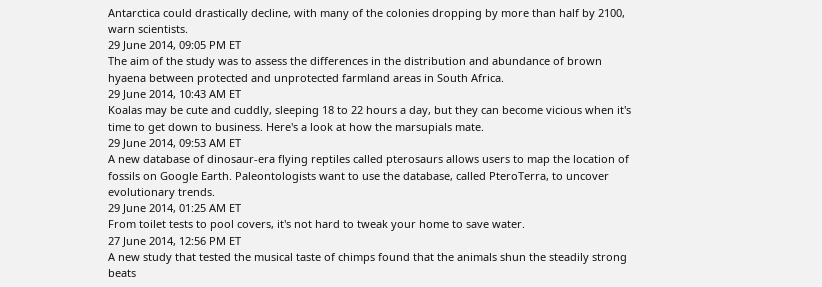Antarctica could drastically decline, with many of the colonies dropping by more than half by 2100, warn scientists.
29 June 2014, 09:05 PM ET
The aim of the study was to assess the differences in the distribution and abundance of brown hyaena between protected and unprotected farmland areas in South Africa.
29 June 2014, 10:43 AM ET
Koalas may be cute and cuddly, sleeping 18 to 22 hours a day, but they can become vicious when it's time to get down to business. Here's a look at how the marsupials mate.
29 June 2014, 09:53 AM ET
A new database of dinosaur-era flying reptiles called pterosaurs allows users to map the location of fossils on Google Earth. Paleontologists want to use the database, called PteroTerra, to uncover evolutionary trends.
29 June 2014, 01:25 AM ET
From toilet tests to pool covers, it's not hard to tweak your home to save water.
27 June 2014, 12:56 PM ET
A new study that tested the musical taste of chimps found that the animals shun the steadily strong beats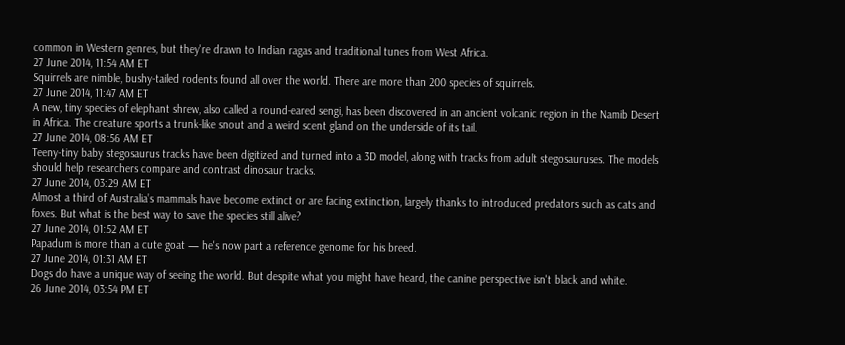common in Western genres, but they're drawn to Indian ragas and traditional tunes from West Africa.
27 June 2014, 11:54 AM ET
Squirrels are nimble, bushy-tailed rodents found all over the world. There are more than 200 species of squirrels.
27 June 2014, 11:47 AM ET
A new, tiny species of elephant shrew, also called a round-eared sengi, has been discovered in an ancient volcanic region in the Namib Desert in Africa. The creature sports a trunk-like snout and a weird scent gland on the underside of its tail.
27 June 2014, 08:56 AM ET
Teeny-tiny baby stegosaurus tracks have been digitized and turned into a 3D model, along with tracks from adult stegosauruses. The models should help researchers compare and contrast dinosaur tracks.
27 June 2014, 03:29 AM ET
Almost a third of Australia’s mammals have become extinct or are facing extinction, largely thanks to introduced predators such as cats and foxes. But what is the best way to save the species still alive?
27 June 2014, 01:52 AM ET
Papadum is more than a cute goat — he's now part a reference genome for his breed.
27 June 2014, 01:31 AM ET
Dogs do have a unique way of seeing the world. But despite what you might have heard, the canine perspective isn't black and white.
26 June 2014, 03:54 PM ET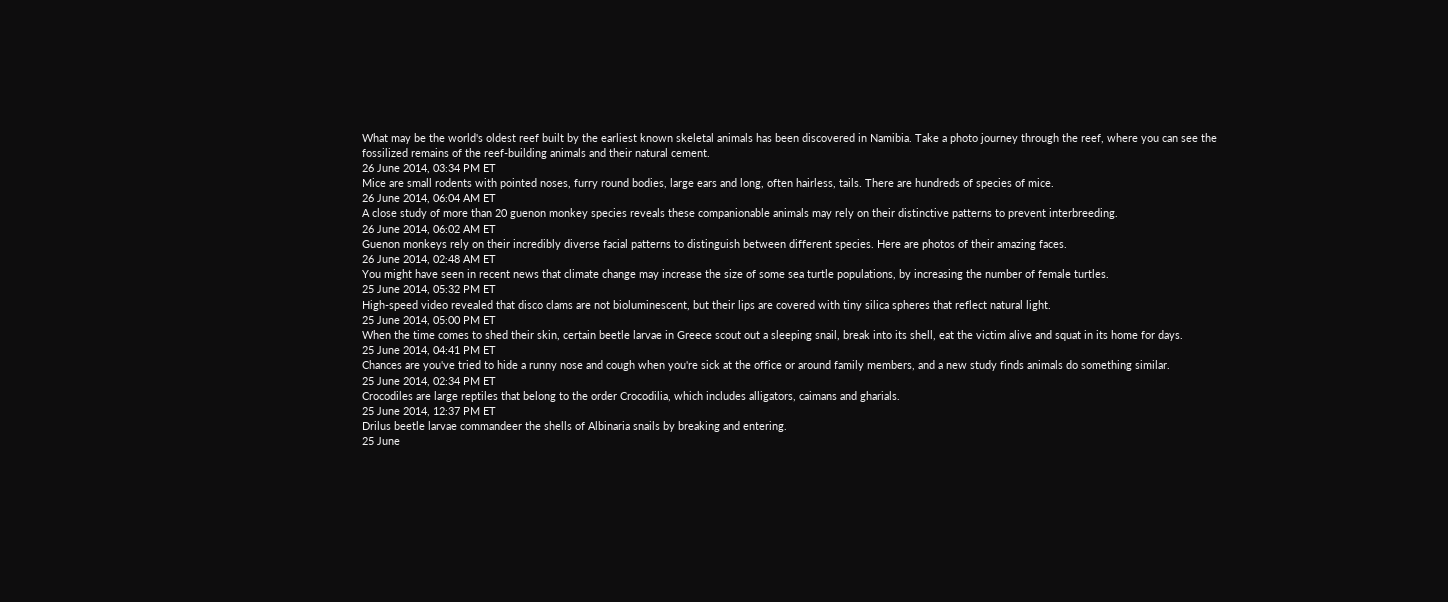What may be the world's oldest reef built by the earliest known skeletal animals has been discovered in Namibia. Take a photo journey through the reef, where you can see the fossilized remains of the reef-building animals and their natural cement.
26 June 2014, 03:34 PM ET
Mice are small rodents with pointed noses, furry round bodies, large ears and long, often hairless, tails. There are hundreds of species of mice.
26 June 2014, 06:04 AM ET
A close study of more than 20 guenon monkey species reveals these companionable animals may rely on their distinctive patterns to prevent interbreeding.
26 June 2014, 06:02 AM ET
Guenon monkeys rely on their incredibly diverse facial patterns to distinguish between different species. Here are photos of their amazing faces.
26 June 2014, 02:48 AM ET
You might have seen in recent news that climate change may increase the size of some sea turtle populations, by increasing the number of female turtles.
25 June 2014, 05:32 PM ET
High-speed video revealed that disco clams are not bioluminescent, but their lips are covered with tiny silica spheres that reflect natural light.
25 June 2014, 05:00 PM ET
When the time comes to shed their skin, certain beetle larvae in Greece scout out a sleeping snail, break into its shell, eat the victim alive and squat in its home for days.
25 June 2014, 04:41 PM ET
Chances are you've tried to hide a runny nose and cough when you're sick at the office or around family members, and a new study finds animals do something similar.
25 June 2014, 02:34 PM ET
Crocodiles are large reptiles that belong to the order Crocodilia, which includes alligators, caimans and gharials.
25 June 2014, 12:37 PM ET
Drilus beetle larvae commandeer the shells of Albinaria snails by breaking and entering.
25 June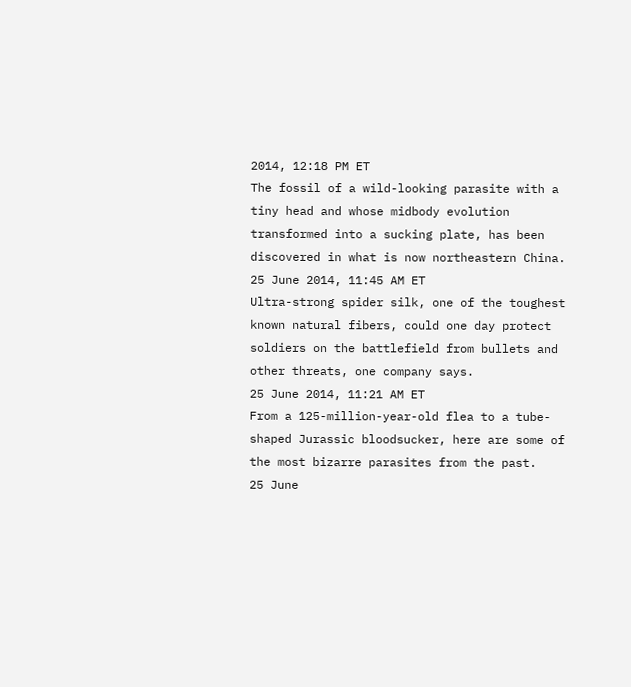2014, 12:18 PM ET
The fossil of a wild-looking parasite with a tiny head and whose midbody evolution transformed into a sucking plate, has been discovered in what is now northeastern China.
25 June 2014, 11:45 AM ET
Ultra-strong spider silk, one of the toughest known natural fibers, could one day protect soldiers on the battlefield from bullets and other threats, one company says.
25 June 2014, 11:21 AM ET
From a 125-million-year-old flea to a tube-shaped Jurassic bloodsucker, here are some of the most bizarre parasites from the past.
25 June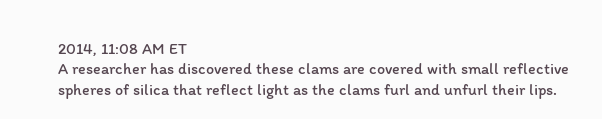2014, 11:08 AM ET
A researcher has discovered these clams are covered with small reflective spheres of silica that reflect light as the clams furl and unfurl their lips.